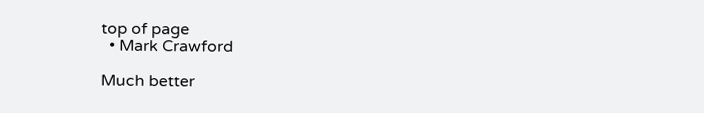top of page
  • Mark Crawford

Much better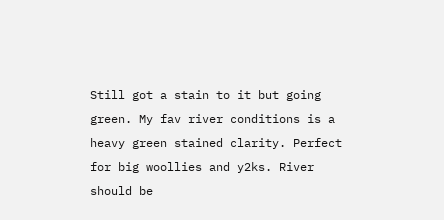Still got a stain to it but going green. My fav river conditions is a heavy green stained clarity. Perfect for big woollies and y2ks. River should be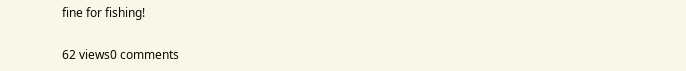fine for fishing!

62 views0 comments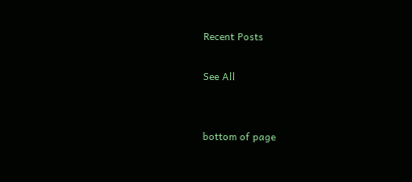Recent Posts

See All


bottom of page